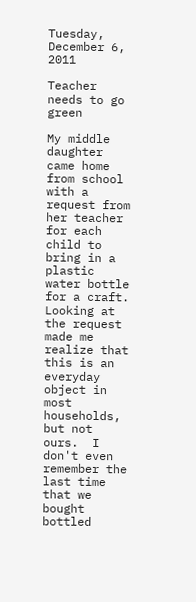Tuesday, December 6, 2011

Teacher needs to go green

My middle daughter came home from school with a request from her teacher for each child to bring in a plastic water bottle for a craft.  Looking at the request made me realize that this is an everyday object in most households, but not ours.  I don't even remember the last time that we bought bottled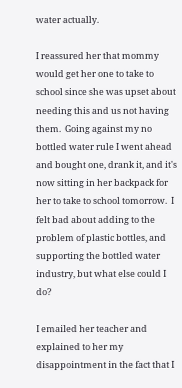water actually.

I reassured her that mommy would get her one to take to school since she was upset about needing this and us not having them.  Going against my no bottled water rule I went ahead and bought one, drank it, and it's now sitting in her backpack for her to take to school tomorrow.  I felt bad about adding to the problem of plastic bottles, and supporting the bottled water industry, but what else could I do?

I emailed her teacher and explained to her my disappointment in the fact that I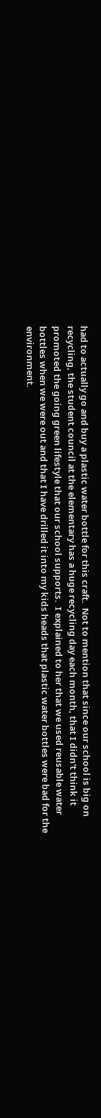had to actually go and buy a plastic water bottle for this craft.  Not to mention that since our school is big on recycling, the student council at the elementary has a huge recycling day each month, that I didn't think it promoted the going green lifestyle that our school supports.  I explained to her that we used reusable water bottles when we were out and that I have drilled it into my kids heads that plastic water bottles were bad for the environment.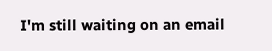I'm still waiting on an email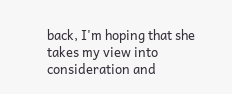back, I'm hoping that she takes my view into consideration and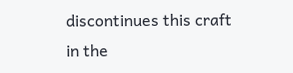discontinues this craft in the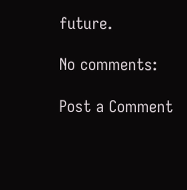future.

No comments:

Post a Comment